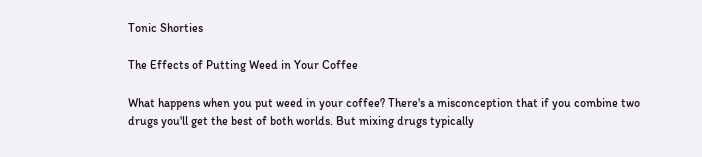Tonic Shorties

The Effects of Putting Weed in Your Coffee

What happens when you put weed in your coffee? There's a misconception that if you combine two drugs you'll get the best of both worlds. But mixing drugs typically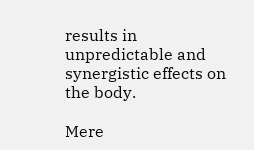results in unpredictable and synergistic effects on the body.

Mere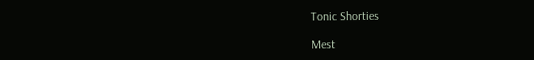Tonic Shorties

Mest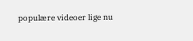populære videoer lige nu